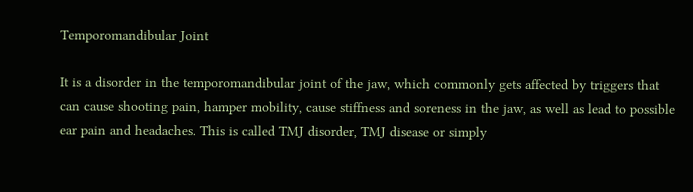Temporomandibular Joint

It is a disorder in the temporomandibular joint of the jaw, which commonly gets affected by triggers that can cause shooting pain, hamper mobility, cause stiffness and soreness in the jaw, as well as lead to possible ear pain and headaches. This is called TMJ disorder, TMJ disease or simply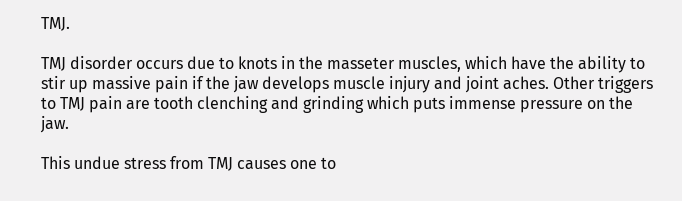TMJ.

TMJ disorder occurs due to knots in the masseter muscles, which have the ability to stir up massive pain if the jaw develops muscle injury and joint aches. Other triggers to TMJ pain are tooth clenching and grinding which puts immense pressure on the jaw.

This undue stress from TMJ causes one to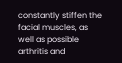constantly stiffen the facial muscles, as well as possible arthritis and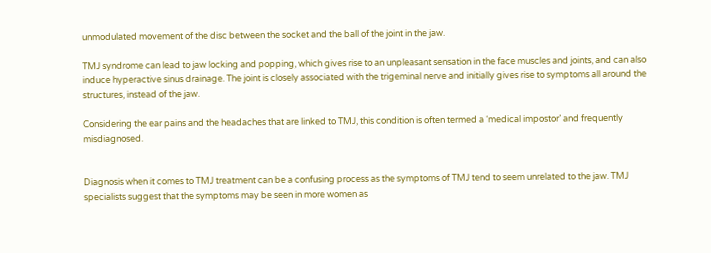unmodulated movement of the disc between the socket and the ball of the joint in the jaw.

TMJ syndrome can lead to jaw locking and popping, which gives rise to an unpleasant sensation in the face muscles and joints, and can also induce hyperactive sinus drainage. The joint is closely associated with the trigeminal nerve and initially gives rise to symptoms all around the structures, instead of the jaw.

Considering the ear pains and the headaches that are linked to TMJ, this condition is often termed a ‘medical impostor’ and frequently misdiagnosed.


Diagnosis when it comes to TMJ treatment can be a confusing process as the symptoms of TMJ tend to seem unrelated to the jaw. TMJ specialists suggest that the symptoms may be seen in more women as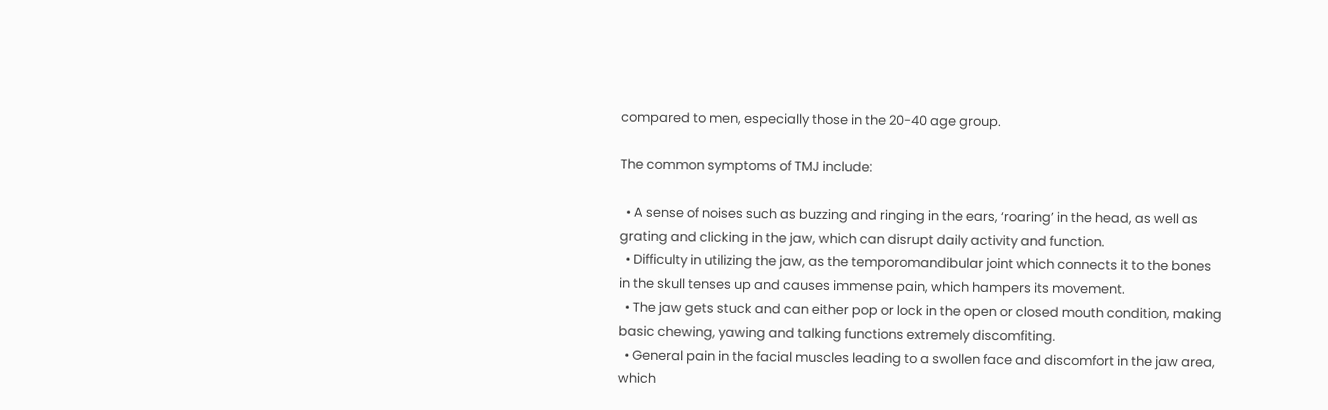compared to men, especially those in the 20-40 age group.

The common symptoms of TMJ include:

  • A sense of noises such as buzzing and ringing in the ears, ‘roaring’ in the head, as well as grating and clicking in the jaw, which can disrupt daily activity and function.
  • Difficulty in utilizing the jaw, as the temporomandibular joint which connects it to the bones in the skull tenses up and causes immense pain, which hampers its movement.
  • The jaw gets stuck and can either pop or lock in the open or closed mouth condition, making basic chewing, yawing and talking functions extremely discomfiting.
  • General pain in the facial muscles leading to a swollen face and discomfort in the jaw area, which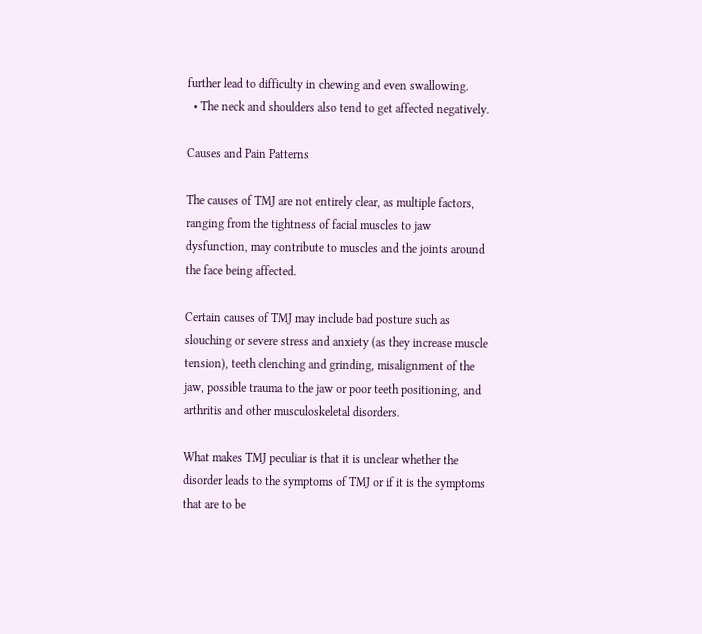further lead to difficulty in chewing and even swallowing.
  • The neck and shoulders also tend to get affected negatively.

Causes and Pain Patterns

The causes of TMJ are not entirely clear, as multiple factors, ranging from the tightness of facial muscles to jaw dysfunction, may contribute to muscles and the joints around the face being affected.

Certain causes of TMJ may include bad posture such as slouching or severe stress and anxiety (as they increase muscle tension), teeth clenching and grinding, misalignment of the jaw, possible trauma to the jaw or poor teeth positioning, and arthritis and other musculoskeletal disorders.

What makes TMJ peculiar is that it is unclear whether the disorder leads to the symptoms of TMJ or if it is the symptoms that are to be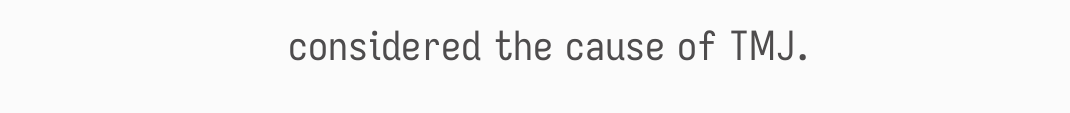considered the cause of TMJ.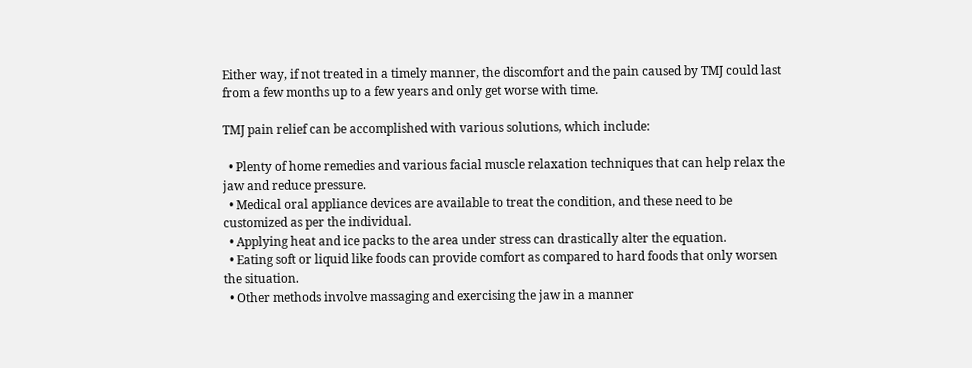Either way, if not treated in a timely manner, the discomfort and the pain caused by TMJ could last from a few months up to a few years and only get worse with time.

TMJ pain relief can be accomplished with various solutions, which include:

  • Plenty of home remedies and various facial muscle relaxation techniques that can help relax the jaw and reduce pressure.
  • Medical oral appliance devices are available to treat the condition, and these need to be customized as per the individual.
  • Applying heat and ice packs to the area under stress can drastically alter the equation.
  • Eating soft or liquid like foods can provide comfort as compared to hard foods that only worsen the situation.
  • Other methods involve massaging and exercising the jaw in a manner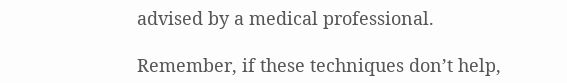advised by a medical professional.

Remember, if these techniques don’t help,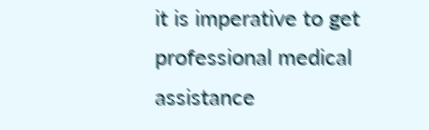it is imperative to get professional medical assistance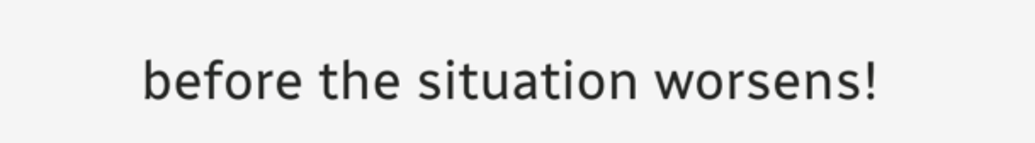before the situation worsens!